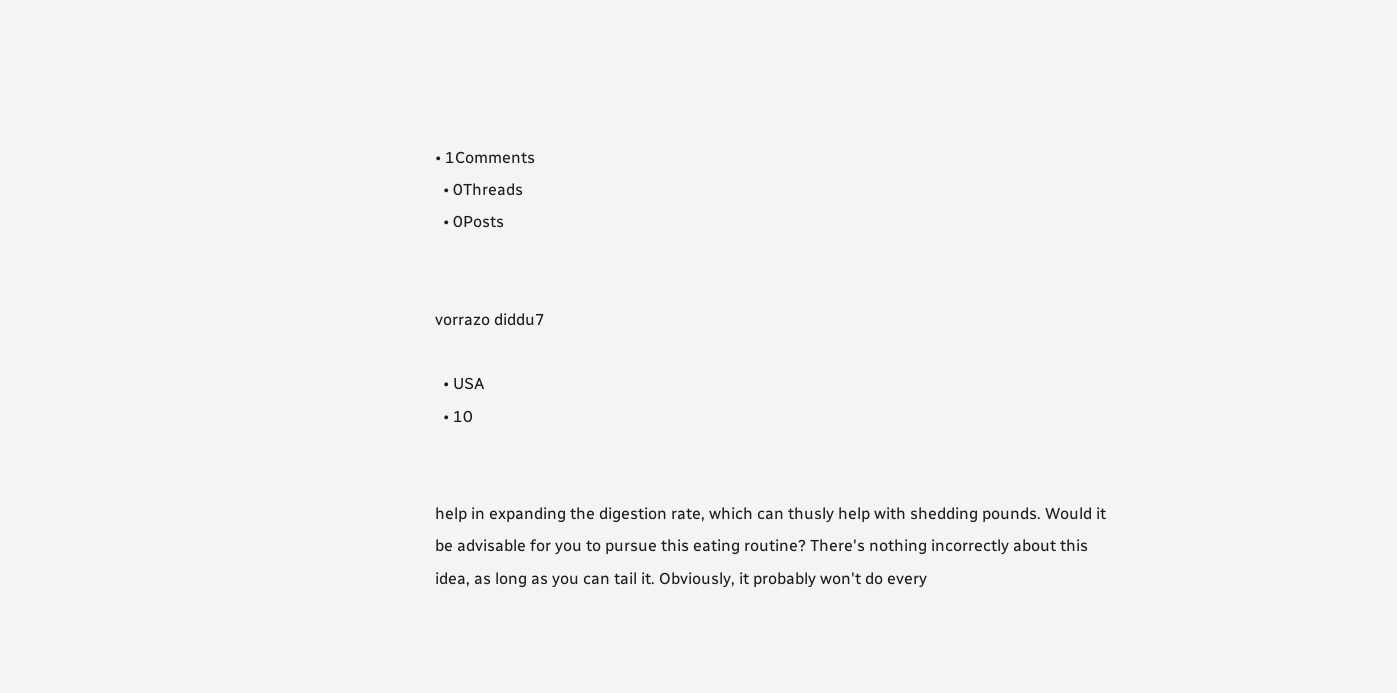• 1Comments
  • 0Threads
  • 0Posts


vorrazo diddu7

  • USA
  • 10


help in expanding the digestion rate, which can thusly help with shedding pounds. Would it be advisable for you to pursue this eating routine? There's nothing incorrectly about this idea, as long as you can tail it. Obviously, it probably won't do every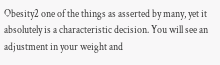Obesity2 one of the things as asserted by many, yet it absolutely is a characteristic decision. You will see an adjustment in your weight and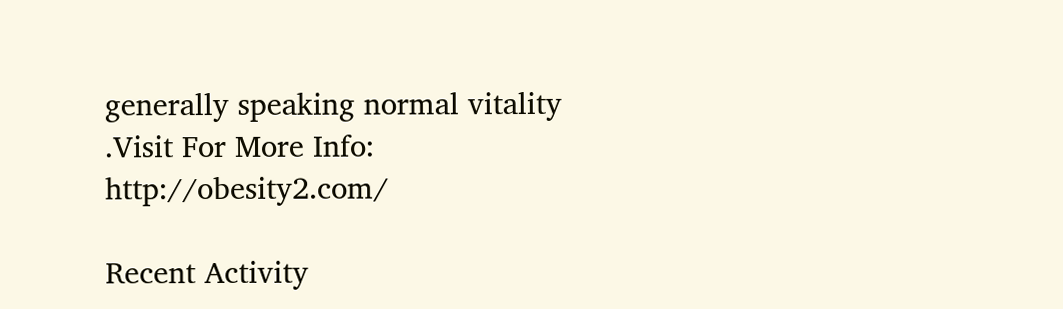generally speaking normal vitality .Visit For More Info:   http://obesity2.com/

Recent Activity